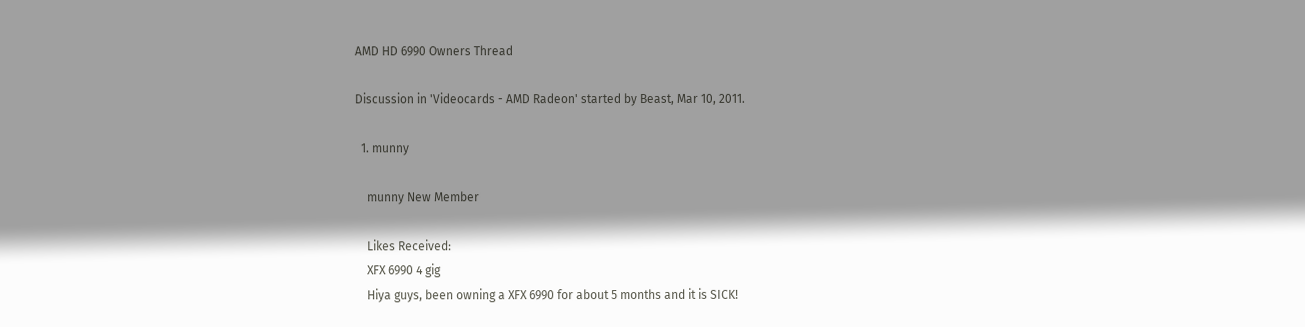AMD HD 6990 Owners Thread

Discussion in 'Videocards - AMD Radeon' started by Beast, Mar 10, 2011.

  1. munny

    munny New Member

    Likes Received:
    XFX 6990 4 gig
    Hiya guys, been owning a XFX 6990 for about 5 months and it is SICK!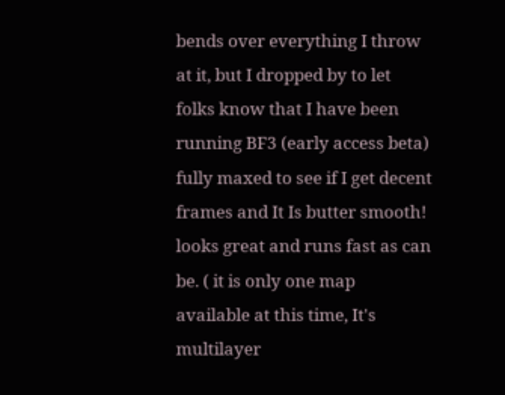bends over everything I throw at it, but I dropped by to let folks know that I have been running BF3 (early access beta) fully maxed to see if I get decent frames and It Is butter smooth! looks great and runs fast as can be. ( it is only one map available at this time, It's multilayer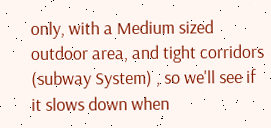only, with a Medium sized outdoor area, and tight corridors (subway System) , so we'll see if it slows down when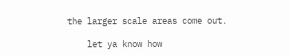the larger scale areas come out.

    let ya know how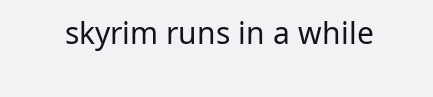skyrim runs in a while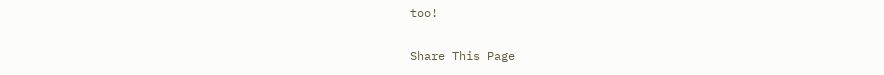too!

Share This Page